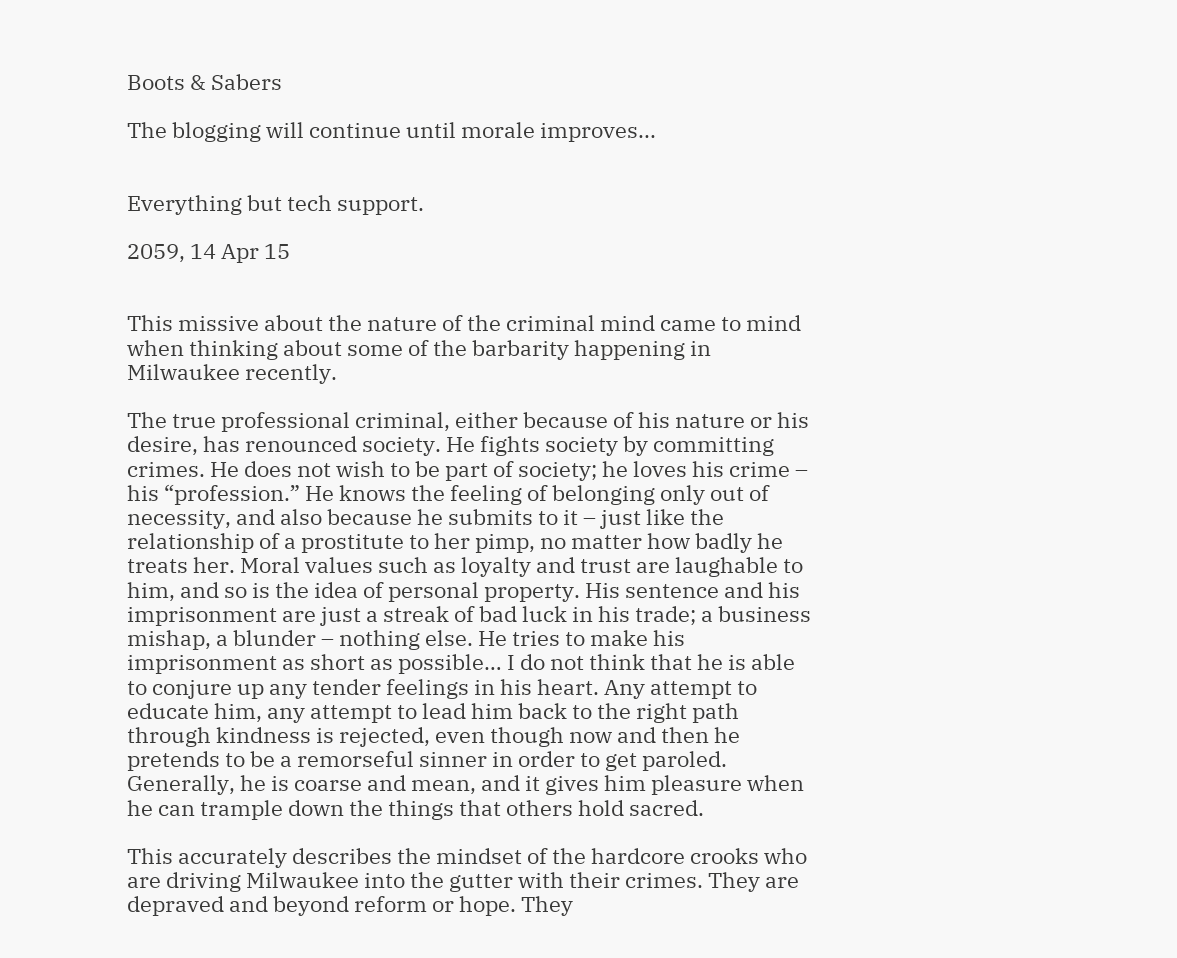Boots & Sabers

The blogging will continue until morale improves...


Everything but tech support.

2059, 14 Apr 15


This missive about the nature of the criminal mind came to mind when thinking about some of the barbarity happening in Milwaukee recently.

The true professional criminal, either because of his nature or his desire, has renounced society. He fights society by committing crimes. He does not wish to be part of society; he loves his crime – his “profession.” He knows the feeling of belonging only out of necessity, and also because he submits to it – just like the relationship of a prostitute to her pimp, no matter how badly he treats her. Moral values such as loyalty and trust are laughable to him, and so is the idea of personal property. His sentence and his imprisonment are just a streak of bad luck in his trade; a business mishap, a blunder – nothing else. He tries to make his imprisonment as short as possible… I do not think that he is able to conjure up any tender feelings in his heart. Any attempt to educate him, any attempt to lead him back to the right path through kindness is rejected, even though now and then he pretends to be a remorseful sinner in order to get paroled. Generally, he is coarse and mean, and it gives him pleasure when he can trample down the things that others hold sacred.

This accurately describes the mindset of the hardcore crooks who are driving Milwaukee into the gutter with their crimes. They are depraved and beyond reform or hope. They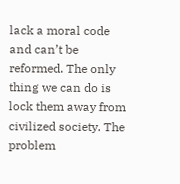lack a moral code and can’t be reformed. The only thing we can do is lock them away from civilized society. The problem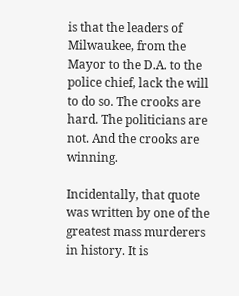is that the leaders of Milwaukee, from the Mayor to the D.A. to the police chief, lack the will to do so. The crooks are hard. The politicians are not. And the crooks are winning.

Incidentally, that quote was written by one of the greatest mass murderers in history. It is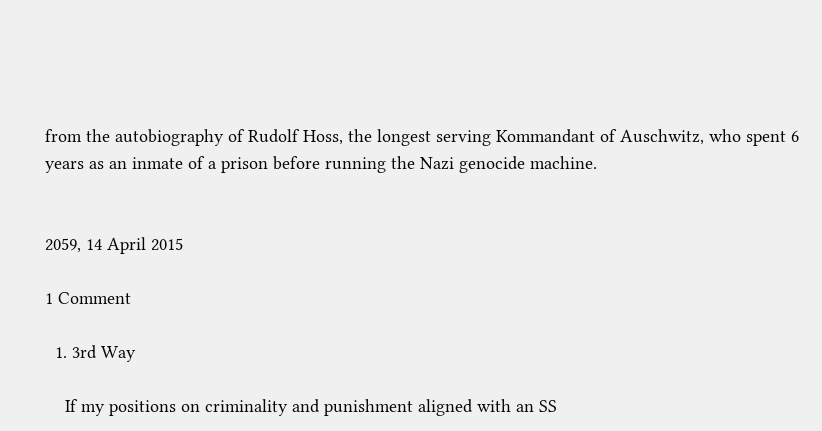from the autobiography of Rudolf Hoss, the longest serving Kommandant of Auschwitz, who spent 6 years as an inmate of a prison before running the Nazi genocide machine.


2059, 14 April 2015

1 Comment

  1. 3rd Way

    If my positions on criminality and punishment aligned with an SS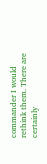commander I would rethink them. There are certainly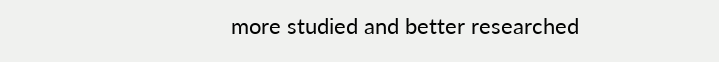more studied and better researched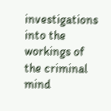investigations into the workings of the criminal mind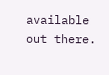available out there.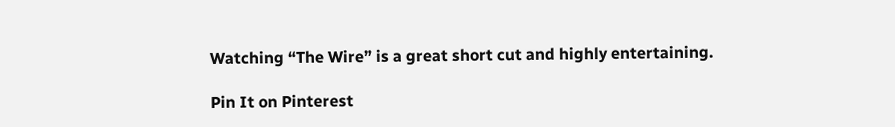Watching “The Wire” is a great short cut and highly entertaining.

Pin It on Pinterest